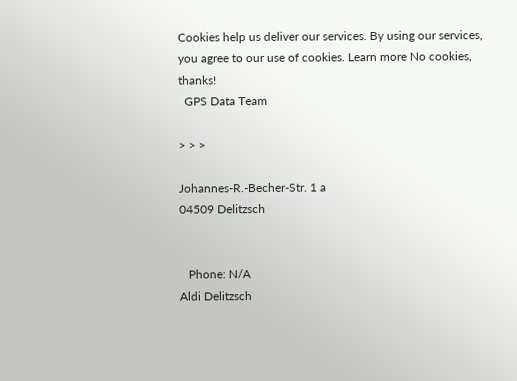Cookies help us deliver our services. By using our services, you agree to our use of cookies. Learn more No cookies, thanks!
  GPS Data Team

> > >

Johannes-R.-Becher-Str. 1 a
04509 Delitzsch


   Phone: N/A
Aldi Delitzsch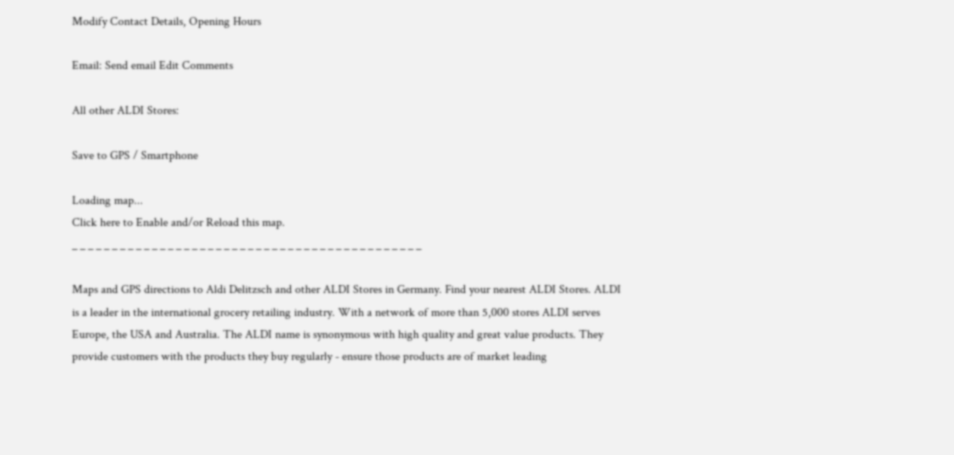Modify Contact Details, Opening Hours

Email: Send email Edit Comments

All other ALDI Stores:

Save to GPS / Smartphone

Loading map...
Click here to Enable and/or Reload this map.
_ _ _ _ _ _ _ _ _ _ _ _ _ _ _ _ _ _ _ _ _ _ _ _ _ _ _ _ _ _ _ _ _ _ _ _ _ _ _ _ _ _ _ _

Maps and GPS directions to Aldi Delitzsch and other ALDI Stores in Germany. Find your nearest ALDI Stores. ALDI is a leader in the international grocery retailing industry. With a network of more than 5,000 stores ALDI serves Europe, the USA and Australia. The ALDI name is synonymous with high quality and great value products. They provide customers with the products they buy regularly - ensure those products are of market leading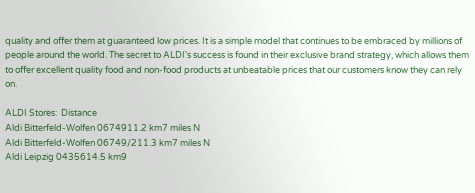quality and offer them at guaranteed low prices. It is a simple model that continues to be embraced by millions of people around the world. The secret to ALDI's success is found in their exclusive brand strategy, which allows them to offer excellent quality food and non-food products at unbeatable prices that our customers know they can rely on.

ALDI Stores:  Distance
Aldi Bitterfeld-Wolfen 0674911.2 km7 miles N
Aldi Bitterfeld-Wolfen 06749/211.3 km7 miles N
Aldi Leipzig 0435614.5 km9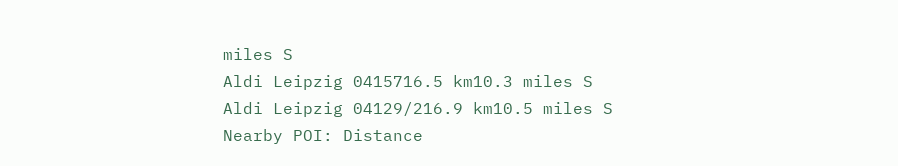miles S
Aldi Leipzig 0415716.5 km10.3 miles S
Aldi Leipzig 04129/216.9 km10.5 miles S
Nearby POI: Distance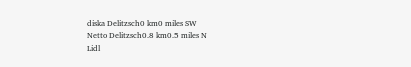diska Delitzsch0 km0 miles SW
Netto Delitzsch0.8 km0.5 miles N
Lidl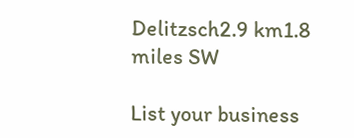Delitzsch2.9 km1.8 miles SW

List your business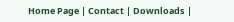Home Page | Contact | Downloads |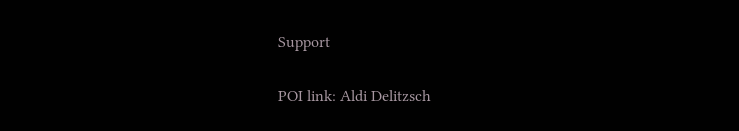Support

POI link: Aldi Delitzsch